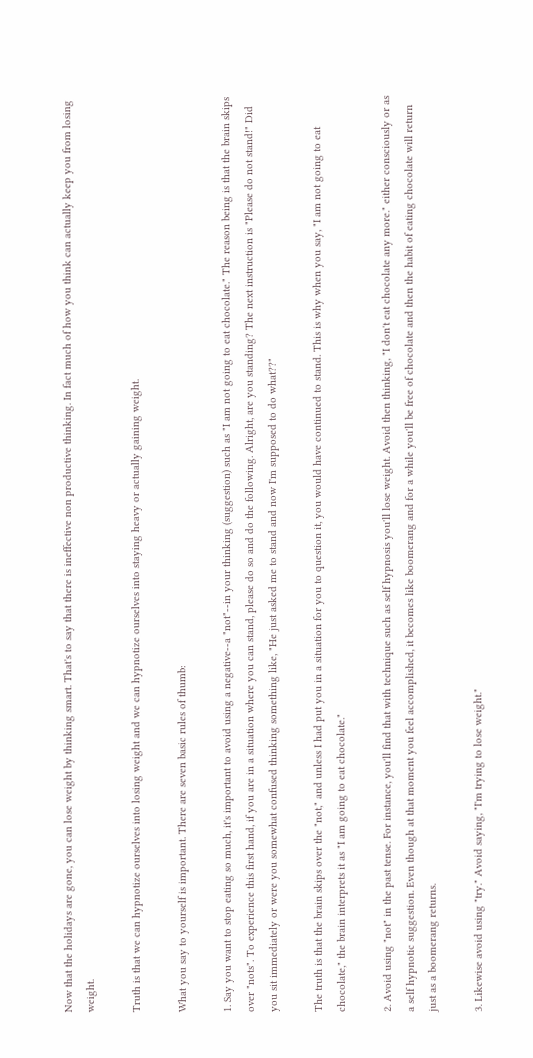Now that the holidays are gone, you can lose weight by thinking smart. That's to say that there is ineffective non productive thinking. In fact much of how you think can actually keep you from losing weight.

Truth is that we can hypnotize ourselves into losing weight and we can hypnotize ourselves into staying heavy or actually gaining weight.

What you say to yourself is important. There are seven basic rules of thumb:

1. Say you want to stop eating so much, it's important to avoid using a negative--a "not"--in your thinking (suggestion) such as "I am not going to eat chocolate." The reason being is that the brain skips over "nots". To experience this first hand, if you are in a situation where you can stand, please do so and do the following. Alright, are you standing? The next instruction is "Please do not stand!" Did you sit immediately or were you somewhat confused thinking something like, "He just asked me to stand and now I'm supposed to do what??"

The truth is that the brain skips over the "not," and unless I had put you in a situation for you to question it, you would have continued to stand. This is why when you say, "I am not going to eat chocolate," the brain interprets it as "I am going to eat chocolate."

2. Avoid using "not" in the past tense. For instance, you'll find that with technique such as self hypnosis you'll lose weight. Avoid then thinking, "I don't eat chocolate any more." either consciously or as a self hypnotic suggestion. Even though at that moment you feel accomplished, it becomes like boomerang and for a while you'll be free of chocolate and then the habit of eating chocolate will return just as a boomerang returns.

3. Likewise avoid using "try." Avoid saying, "I'm trying to lose weight."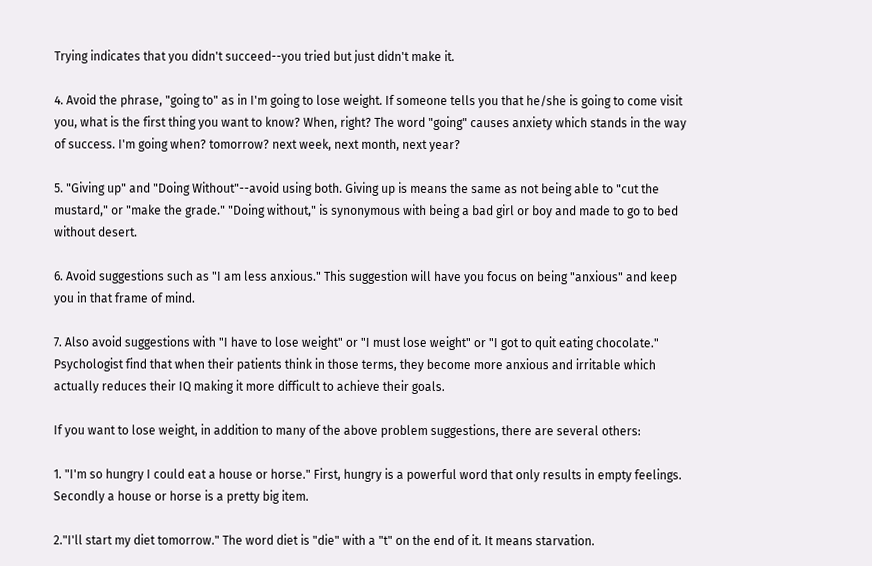Trying indicates that you didn't succeed--you tried but just didn't make it.

4. Avoid the phrase, "going to" as in I'm going to lose weight. If someone tells you that he/she is going to come visit you, what is the first thing you want to know? When, right? The word "going" causes anxiety which stands in the way of success. I'm going when? tomorrow? next week, next month, next year?

5. "Giving up" and "Doing Without"--avoid using both. Giving up is means the same as not being able to "cut the mustard," or "make the grade." "Doing without," is synonymous with being a bad girl or boy and made to go to bed without desert.

6. Avoid suggestions such as "I am less anxious." This suggestion will have you focus on being "anxious" and keep you in that frame of mind.

7. Also avoid suggestions with "I have to lose weight" or "I must lose weight" or "I got to quit eating chocolate." Psychologist find that when their patients think in those terms, they become more anxious and irritable which actually reduces their IQ making it more difficult to achieve their goals.

If you want to lose weight, in addition to many of the above problem suggestions, there are several others:

1. "I'm so hungry I could eat a house or horse." First, hungry is a powerful word that only results in empty feelings. Secondly a house or horse is a pretty big item.

2."I'll start my diet tomorrow." The word diet is "die" with a "t" on the end of it. It means starvation.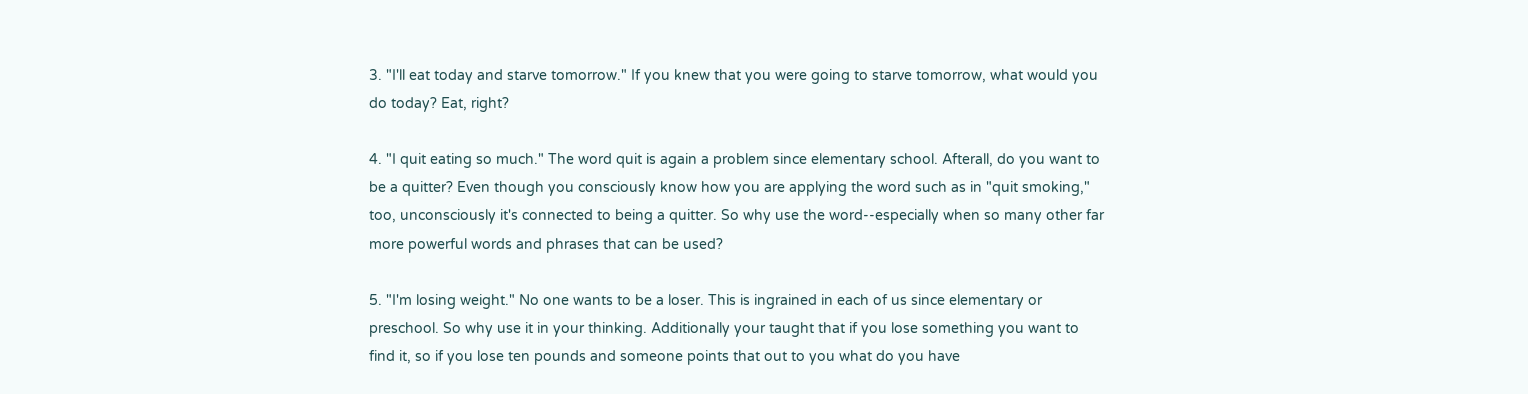3. "I'll eat today and starve tomorrow." If you knew that you were going to starve tomorrow, what would you do today? Eat, right?

4. "I quit eating so much." The word quit is again a problem since elementary school. Afterall, do you want to be a quitter? Even though you consciously know how you are applying the word such as in "quit smoking," too, unconsciously it's connected to being a quitter. So why use the word--especially when so many other far more powerful words and phrases that can be used?

5. "I'm losing weight." No one wants to be a loser. This is ingrained in each of us since elementary or preschool. So why use it in your thinking. Additionally your taught that if you lose something you want to find it, so if you lose ten pounds and someone points that out to you what do you have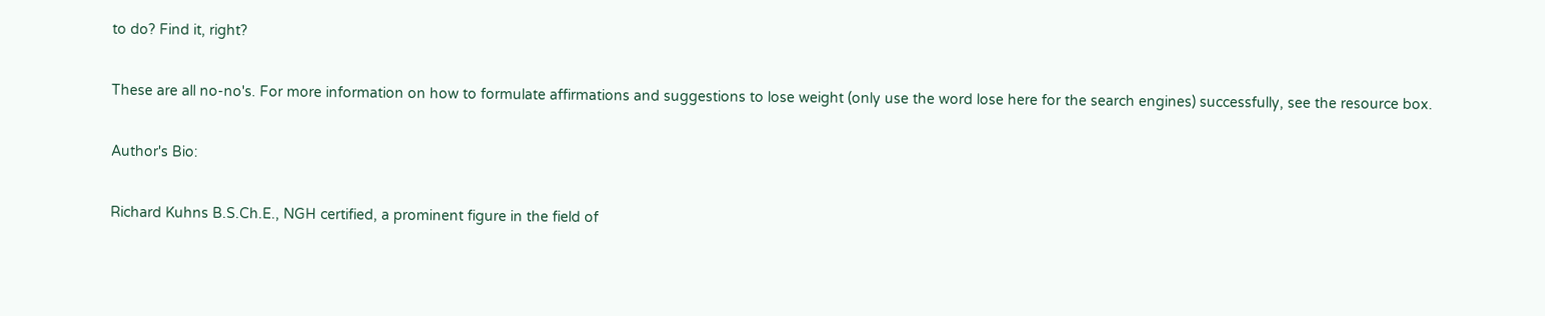to do? Find it, right?

These are all no-no's. For more information on how to formulate affirmations and suggestions to lose weight (only use the word lose here for the search engines) successfully, see the resource box.

Author's Bio:

Richard Kuhns B.S.Ch.E., NGH certified, a prominent figure in the field of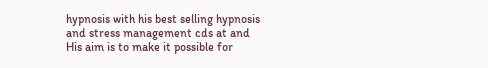hypnosis with his best selling hypnosis and stress management cds at and His aim is to make it possible for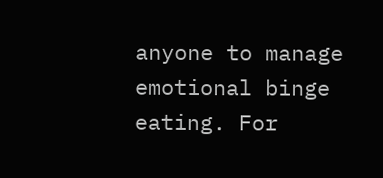anyone to manage emotional binge eating. For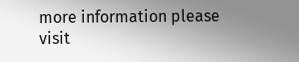more information please visit